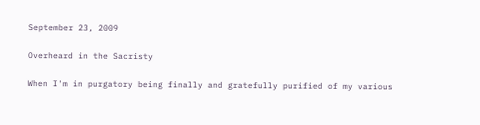September 23, 2009

Overheard in the Sacristy

When I'm in purgatory being finally and gratefully purified of my various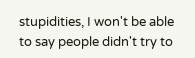stupidities, I won't be able to say people didn't try to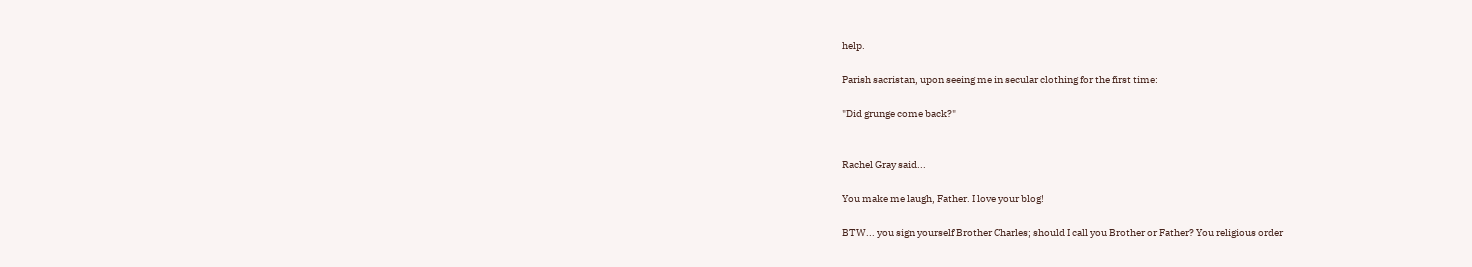help.

Parish sacristan, upon seeing me in secular clothing for the first time:

"Did grunge come back?"


Rachel Gray said...

You make me laugh, Father. I love your blog!

BTW... you sign yourself Brother Charles; should I call you Brother or Father? You religious order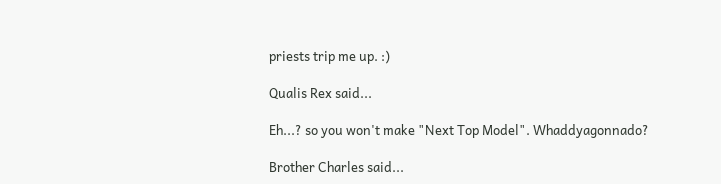priests trip me up. :)

Qualis Rex said...

Eh...? so you won't make "Next Top Model". Whaddyagonnado?

Brother Charles said...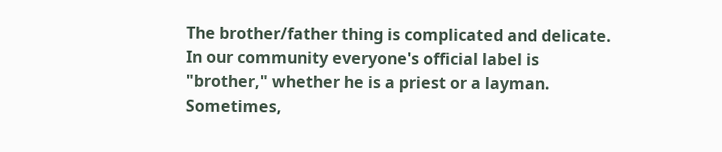The brother/father thing is complicated and delicate. In our community everyone's official label is "brother," whether he is a priest or a layman. Sometimes,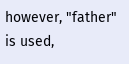however, "father" is used,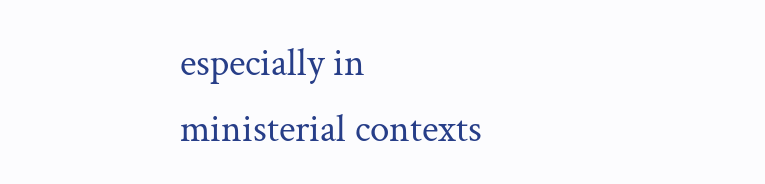especially in ministerial contexts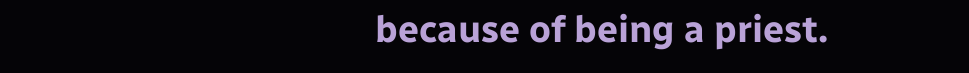because of being a priest.